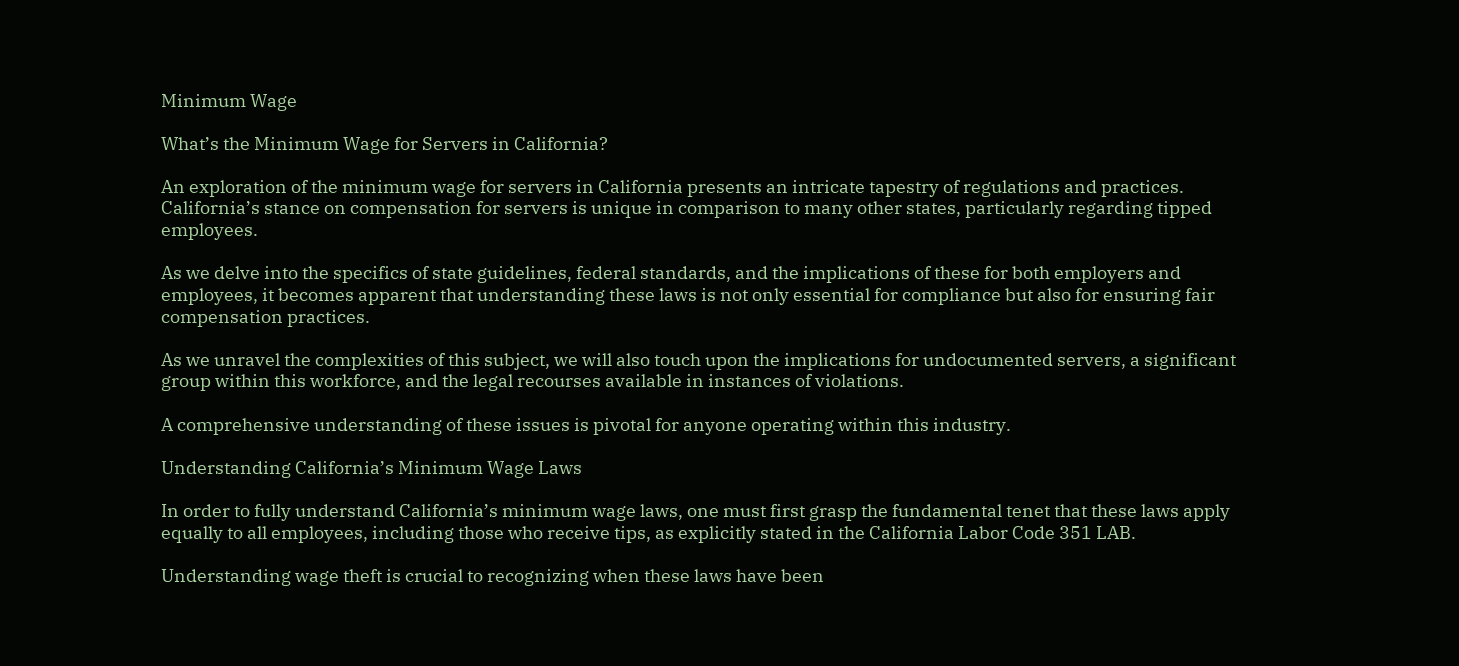Minimum Wage

What’s the Minimum Wage for Servers in California?

An exploration of the minimum wage for servers in California presents an intricate tapestry of regulations and practices. California’s stance on compensation for servers is unique in comparison to many other states, particularly regarding tipped employees.

As we delve into the specifics of state guidelines, federal standards, and the implications of these for both employers and employees, it becomes apparent that understanding these laws is not only essential for compliance but also for ensuring fair compensation practices.

As we unravel the complexities of this subject, we will also touch upon the implications for undocumented servers, a significant group within this workforce, and the legal recourses available in instances of violations.

A comprehensive understanding of these issues is pivotal for anyone operating within this industry.

Understanding California’s Minimum Wage Laws

In order to fully understand California’s minimum wage laws, one must first grasp the fundamental tenet that these laws apply equally to all employees, including those who receive tips, as explicitly stated in the California Labor Code 351 LAB.

Understanding wage theft is crucial to recognizing when these laws have been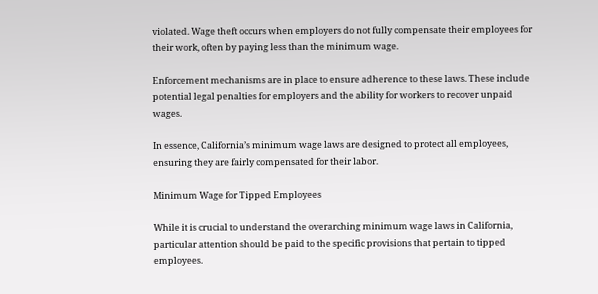violated. Wage theft occurs when employers do not fully compensate their employees for their work, often by paying less than the minimum wage.

Enforcement mechanisms are in place to ensure adherence to these laws. These include potential legal penalties for employers and the ability for workers to recover unpaid wages.

In essence, California’s minimum wage laws are designed to protect all employees, ensuring they are fairly compensated for their labor.

Minimum Wage for Tipped Employees

While it is crucial to understand the overarching minimum wage laws in California, particular attention should be paid to the specific provisions that pertain to tipped employees.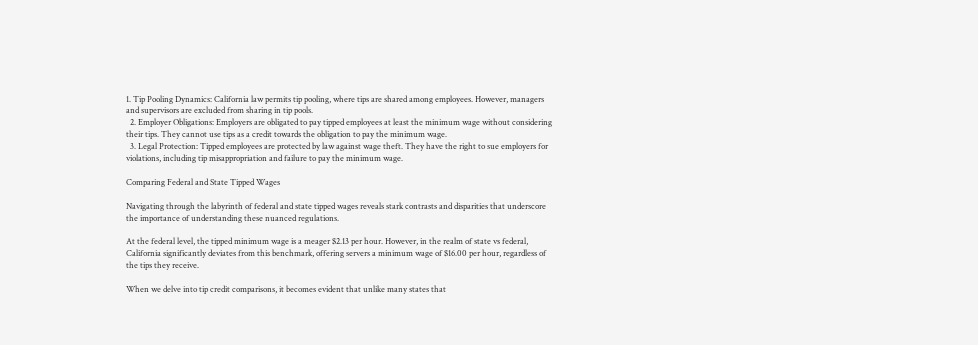1. Tip Pooling Dynamics: California law permits tip pooling, where tips are shared among employees. However, managers and supervisors are excluded from sharing in tip pools.
  2. Employer Obligations: Employers are obligated to pay tipped employees at least the minimum wage without considering their tips. They cannot use tips as a credit towards the obligation to pay the minimum wage.
  3. Legal Protection: Tipped employees are protected by law against wage theft. They have the right to sue employers for violations, including tip misappropriation and failure to pay the minimum wage.

Comparing Federal and State Tipped Wages

Navigating through the labyrinth of federal and state tipped wages reveals stark contrasts and disparities that underscore the importance of understanding these nuanced regulations.

At the federal level, the tipped minimum wage is a meager $2.13 per hour. However, in the realm of state vs federal, California significantly deviates from this benchmark, offering servers a minimum wage of $16.00 per hour, regardless of the tips they receive.

When we delve into tip credit comparisons, it becomes evident that unlike many states that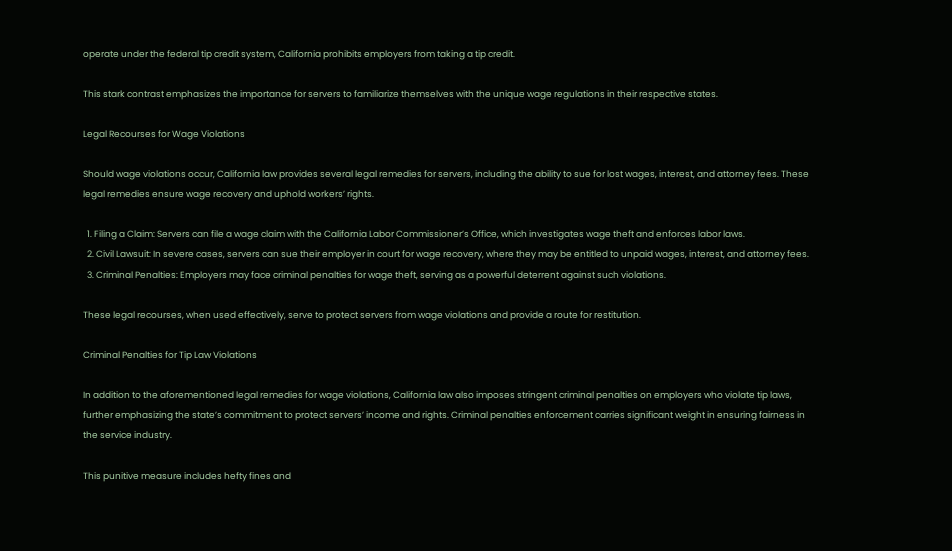operate under the federal tip credit system, California prohibits employers from taking a tip credit.

This stark contrast emphasizes the importance for servers to familiarize themselves with the unique wage regulations in their respective states.

Legal Recourses for Wage Violations

Should wage violations occur, California law provides several legal remedies for servers, including the ability to sue for lost wages, interest, and attorney fees. These legal remedies ensure wage recovery and uphold workers’ rights.

  1. Filing a Claim: Servers can file a wage claim with the California Labor Commissioner’s Office, which investigates wage theft and enforces labor laws.
  2. Civil Lawsuit: In severe cases, servers can sue their employer in court for wage recovery, where they may be entitled to unpaid wages, interest, and attorney fees.
  3. Criminal Penalties: Employers may face criminal penalties for wage theft, serving as a powerful deterrent against such violations.

These legal recourses, when used effectively, serve to protect servers from wage violations and provide a route for restitution.

Criminal Penalties for Tip Law Violations

In addition to the aforementioned legal remedies for wage violations, California law also imposes stringent criminal penalties on employers who violate tip laws, further emphasizing the state’s commitment to protect servers’ income and rights. Criminal penalties enforcement carries significant weight in ensuring fairness in the service industry.

This punitive measure includes hefty fines and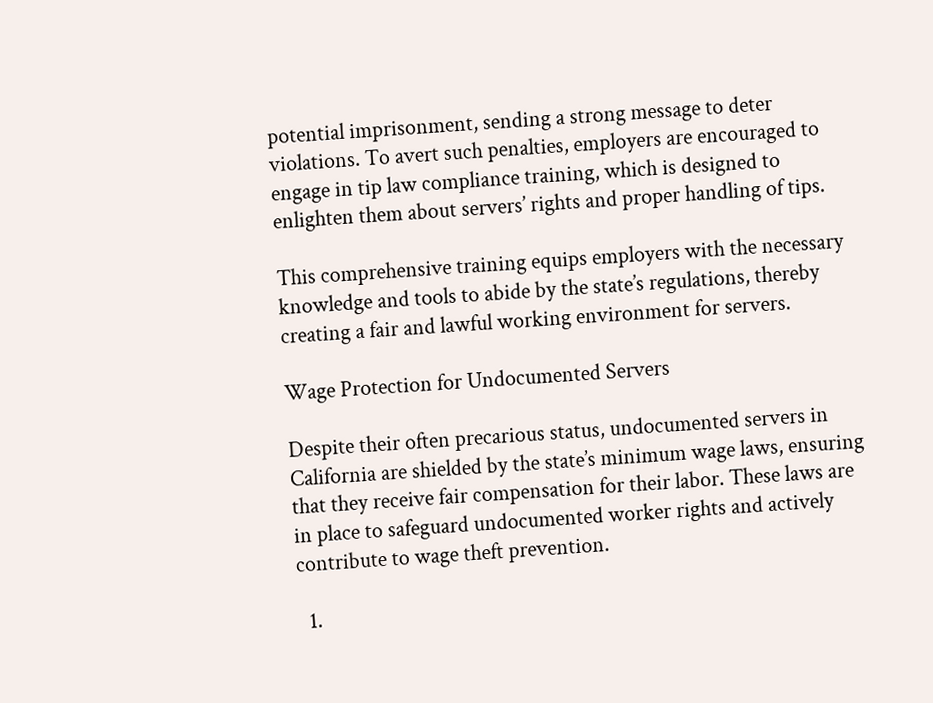potential imprisonment, sending a strong message to deter violations. To avert such penalties, employers are encouraged to engage in tip law compliance training, which is designed to enlighten them about servers’ rights and proper handling of tips.

This comprehensive training equips employers with the necessary knowledge and tools to abide by the state’s regulations, thereby creating a fair and lawful working environment for servers.

Wage Protection for Undocumented Servers

Despite their often precarious status, undocumented servers in California are shielded by the state’s minimum wage laws, ensuring that they receive fair compensation for their labor. These laws are in place to safeguard undocumented worker rights and actively contribute to wage theft prevention.

  1.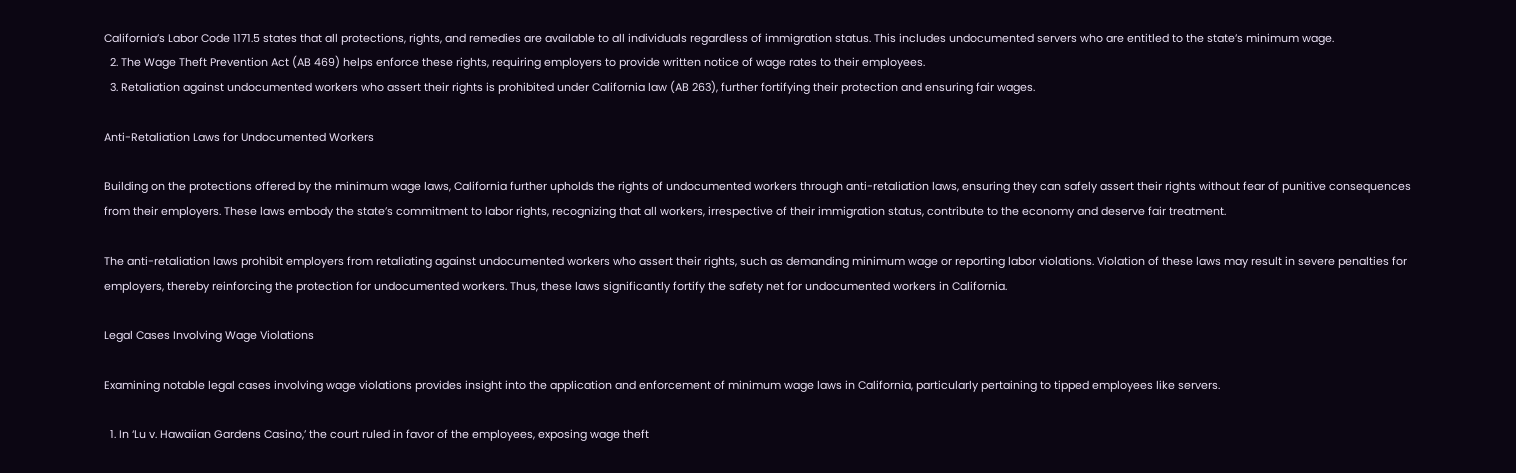California’s Labor Code 1171.5 states that all protections, rights, and remedies are available to all individuals regardless of immigration status. This includes undocumented servers who are entitled to the state’s minimum wage.
  2. The Wage Theft Prevention Act (AB 469) helps enforce these rights, requiring employers to provide written notice of wage rates to their employees.
  3. Retaliation against undocumented workers who assert their rights is prohibited under California law (AB 263), further fortifying their protection and ensuring fair wages.

Anti-Retaliation Laws for Undocumented Workers

Building on the protections offered by the minimum wage laws, California further upholds the rights of undocumented workers through anti-retaliation laws, ensuring they can safely assert their rights without fear of punitive consequences from their employers. These laws embody the state’s commitment to labor rights, recognizing that all workers, irrespective of their immigration status, contribute to the economy and deserve fair treatment.

The anti-retaliation laws prohibit employers from retaliating against undocumented workers who assert their rights, such as demanding minimum wage or reporting labor violations. Violation of these laws may result in severe penalties for employers, thereby reinforcing the protection for undocumented workers. Thus, these laws significantly fortify the safety net for undocumented workers in California.

Legal Cases Involving Wage Violations

Examining notable legal cases involving wage violations provides insight into the application and enforcement of minimum wage laws in California, particularly pertaining to tipped employees like servers.

  1. In ‘Lu v. Hawaiian Gardens Casino,’ the court ruled in favor of the employees, exposing wage theft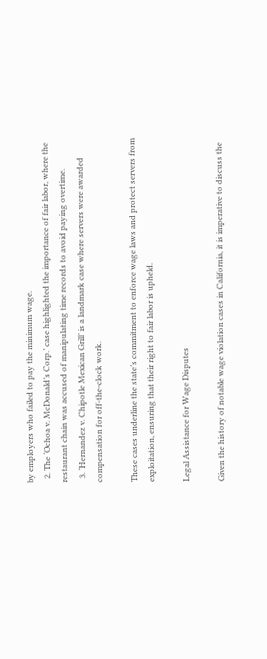by employers who failed to pay the minimum wage.
  2. The ‘Ochoa v. McDonald’s Corp.’ case highlighted the importance of fair labor, where the restaurant chain was accused of manipulating time records to avoid paying overtime.
  3. ‘Hernandez v. Chipotle Mexican Grill’ is a landmark case where servers were awarded compensation for off-the-clock work.

These cases underline the state’s commitment to enforce wage laws and protect servers from exploitation, ensuring that their right to fair labor is upheld.

Legal Assistance for Wage Disputes

Given the history of notable wage violation cases in California, it is imperative to discuss the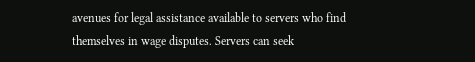avenues for legal assistance available to servers who find themselves in wage disputes. Servers can seek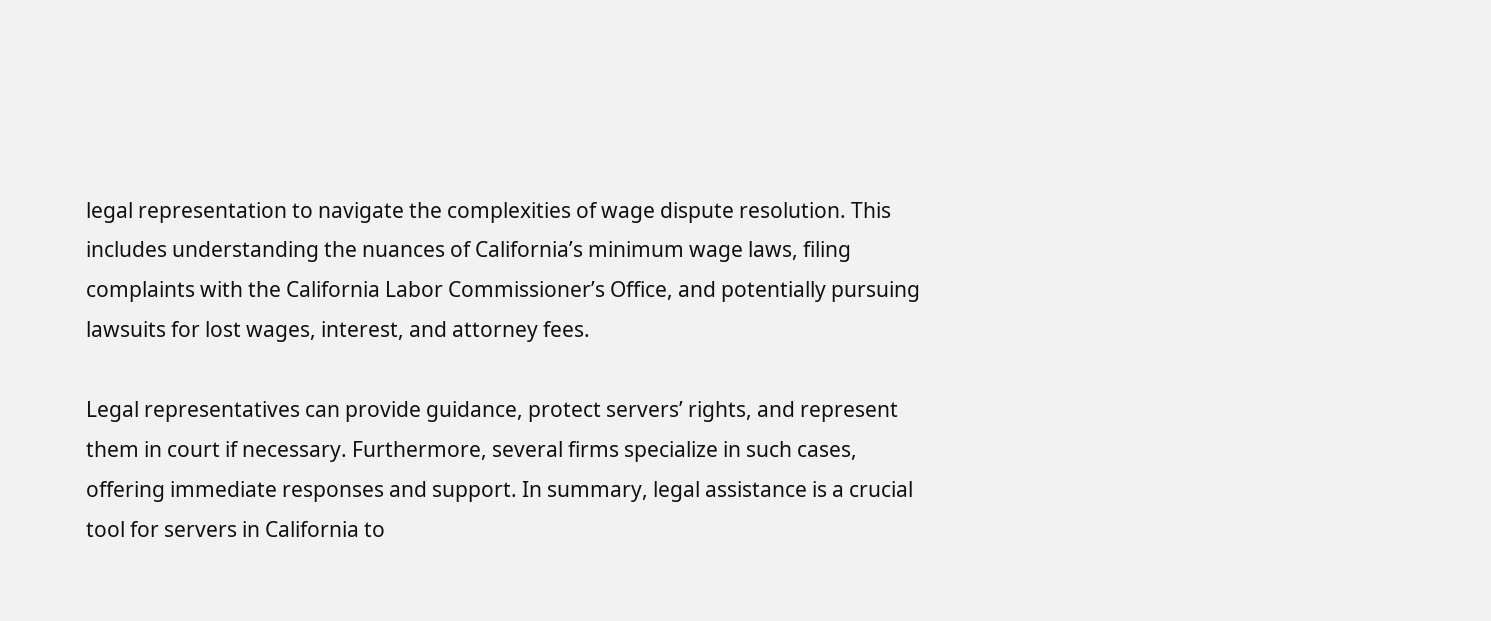legal representation to navigate the complexities of wage dispute resolution. This includes understanding the nuances of California’s minimum wage laws, filing complaints with the California Labor Commissioner’s Office, and potentially pursuing lawsuits for lost wages, interest, and attorney fees.

Legal representatives can provide guidance, protect servers’ rights, and represent them in court if necessary. Furthermore, several firms specialize in such cases, offering immediate responses and support. In summary, legal assistance is a crucial tool for servers in California to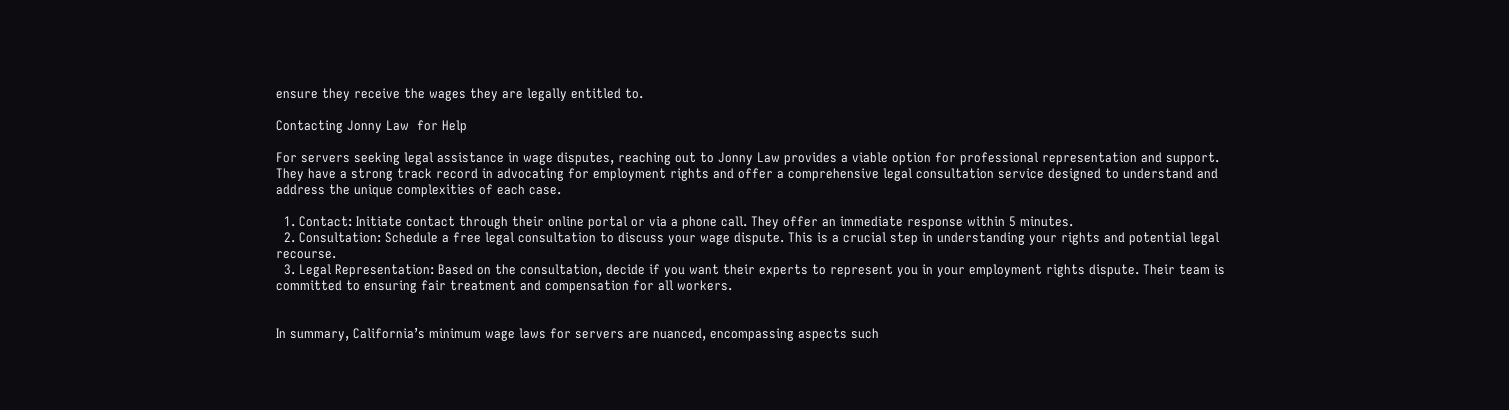ensure they receive the wages they are legally entitled to.

Contacting Jonny Law  for Help

For servers seeking legal assistance in wage disputes, reaching out to Jonny Law provides a viable option for professional representation and support. They have a strong track record in advocating for employment rights and offer a comprehensive legal consultation service designed to understand and address the unique complexities of each case.

  1. Contact: Initiate contact through their online portal or via a phone call. They offer an immediate response within 5 minutes.
  2. Consultation: Schedule a free legal consultation to discuss your wage dispute. This is a crucial step in understanding your rights and potential legal recourse.
  3. Legal Representation: Based on the consultation, decide if you want their experts to represent you in your employment rights dispute. Their team is committed to ensuring fair treatment and compensation for all workers.


In summary, California’s minimum wage laws for servers are nuanced, encompassing aspects such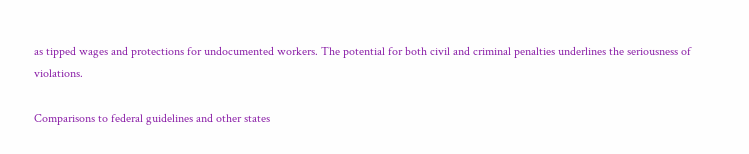as tipped wages and protections for undocumented workers. The potential for both civil and criminal penalties underlines the seriousness of violations.

Comparisons to federal guidelines and other states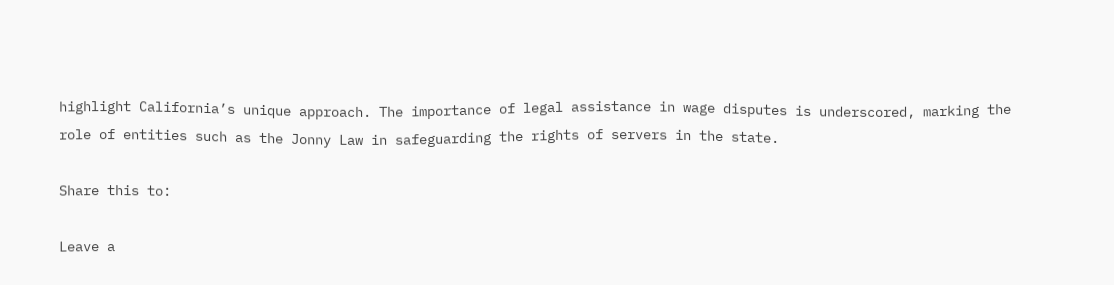highlight California’s unique approach. The importance of legal assistance in wage disputes is underscored, marking the role of entities such as the Jonny Law in safeguarding the rights of servers in the state.

Share this to:

Leave a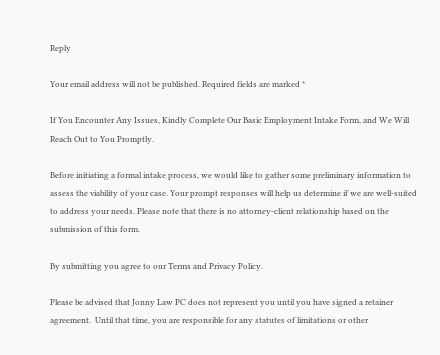Reply

Your email address will not be published. Required fields are marked *

If You Encounter Any Issues, Kindly Complete Our Basic Employment Intake Form, and We Will Reach Out to You Promptly.

Before initiating a formal intake process, we would like to gather some preliminary information to assess the viability of your case. Your prompt responses will help us determine if we are well-suited to address your needs. Please note that there is no attorney-client relationship based on the submission of this form.

By submitting you agree to our Terms and Privacy Policy.

Please be advised that Jonny Law PC does not represent you until you have signed a retainer agreement.  Until that time, you are responsible for any statutes of limitations or other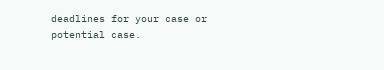deadlines for your case or potential case.